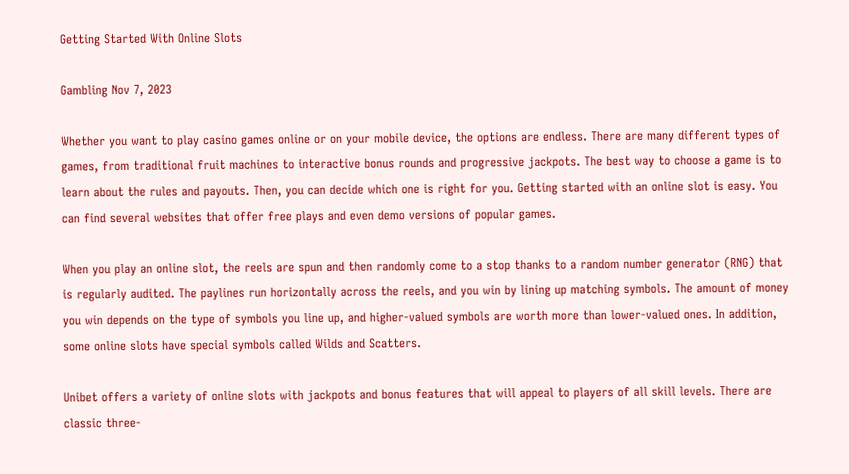Getting Started With Online Slots

Gambling Nov 7, 2023

Whether you want to play casino games online or on your mobile device, the options are endless. There are many different types of games, from traditional fruit machines to interactive bonus rounds and progressive jackpots. The best way to choose a game is to learn about the rules and payouts. Then, you can decide which one is right for you. Getting started with an online slot is easy. You can find several websites that offer free plays and even demo versions of popular games.

When you play an online slot, the reels are spun and then randomly come to a stop thanks to a random number generator (RNG) that is regularly audited. The paylines run horizontally across the reels, and you win by lining up matching symbols. The amount of money you win depends on the type of symbols you line up, and higher-valued symbols are worth more than lower-valued ones. In addition, some online slots have special symbols called Wilds and Scatters.

Unibet offers a variety of online slots with jackpots and bonus features that will appeal to players of all skill levels. There are classic three-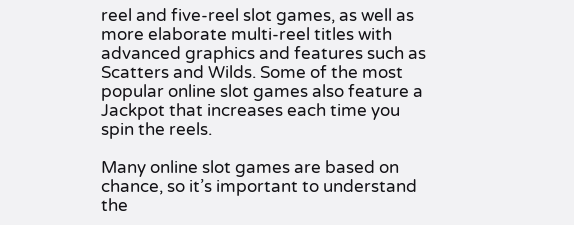reel and five-reel slot games, as well as more elaborate multi-reel titles with advanced graphics and features such as Scatters and Wilds. Some of the most popular online slot games also feature a Jackpot that increases each time you spin the reels.

Many online slot games are based on chance, so it’s important to understand the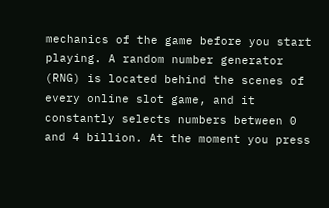mechanics of the game before you start playing. A random number generator (RNG) is located behind the scenes of every online slot game, and it constantly selects numbers between 0 and 4 billion. At the moment you press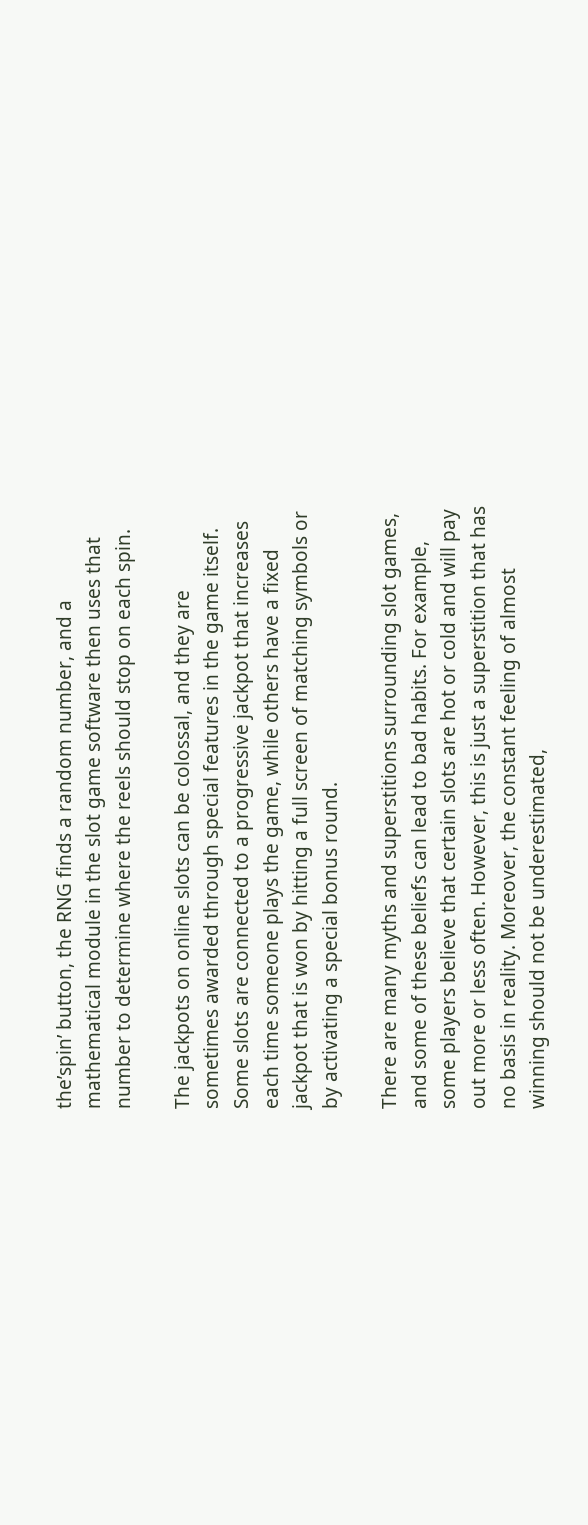the’spin’ button, the RNG finds a random number, and a mathematical module in the slot game software then uses that number to determine where the reels should stop on each spin.

The jackpots on online slots can be colossal, and they are sometimes awarded through special features in the game itself. Some slots are connected to a progressive jackpot that increases each time someone plays the game, while others have a fixed jackpot that is won by hitting a full screen of matching symbols or by activating a special bonus round.

There are many myths and superstitions surrounding slot games, and some of these beliefs can lead to bad habits. For example, some players believe that certain slots are hot or cold and will pay out more or less often. However, this is just a superstition that has no basis in reality. Moreover, the constant feeling of almost winning should not be underestimated,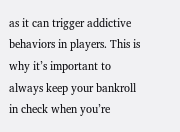as it can trigger addictive behaviors in players. This is why it’s important to always keep your bankroll in check when you’re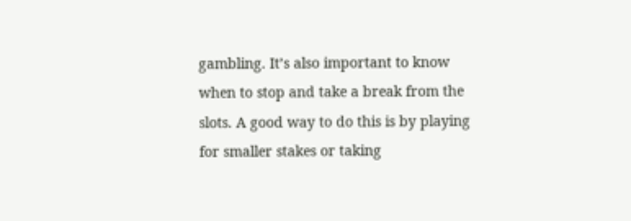gambling. It’s also important to know when to stop and take a break from the slots. A good way to do this is by playing for smaller stakes or taking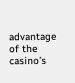advantage of the casino’s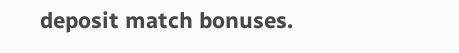deposit match bonuses.